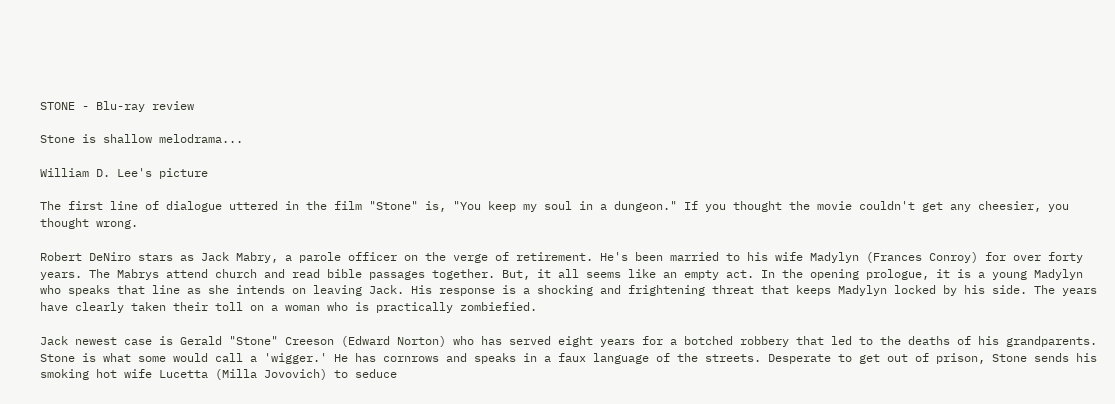STONE - Blu-ray review

Stone is shallow melodrama...

William D. Lee's picture

The first line of dialogue uttered in the film "Stone" is, "You keep my soul in a dungeon." If you thought the movie couldn't get any cheesier, you thought wrong.

Robert DeNiro stars as Jack Mabry, a parole officer on the verge of retirement. He's been married to his wife Madylyn (Frances Conroy) for over forty years. The Mabrys attend church and read bible passages together. But, it all seems like an empty act. In the opening prologue, it is a young Madylyn who speaks that line as she intends on leaving Jack. His response is a shocking and frightening threat that keeps Madylyn locked by his side. The years have clearly taken their toll on a woman who is practically zombiefied.

Jack newest case is Gerald "Stone" Creeson (Edward Norton) who has served eight years for a botched robbery that led to the deaths of his grandparents. Stone is what some would call a 'wigger.' He has cornrows and speaks in a faux language of the streets. Desperate to get out of prison, Stone sends his smoking hot wife Lucetta (Milla Jovovich) to seduce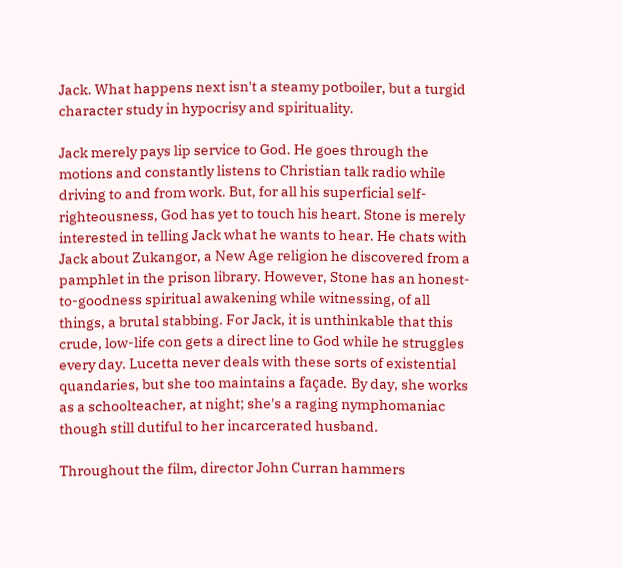Jack. What happens next isn't a steamy potboiler, but a turgid character study in hypocrisy and spirituality.

Jack merely pays lip service to God. He goes through the motions and constantly listens to Christian talk radio while driving to and from work. But, for all his superficial self-righteousness, God has yet to touch his heart. Stone is merely interested in telling Jack what he wants to hear. He chats with Jack about Zukangor, a New Age religion he discovered from a pamphlet in the prison library. However, Stone has an honest-to-goodness spiritual awakening while witnessing, of all things, a brutal stabbing. For Jack, it is unthinkable that this crude, low-life con gets a direct line to God while he struggles every day. Lucetta never deals with these sorts of existential quandaries, but she too maintains a façade. By day, she works as a schoolteacher, at night; she's a raging nymphomaniac though still dutiful to her incarcerated husband.

Throughout the film, director John Curran hammers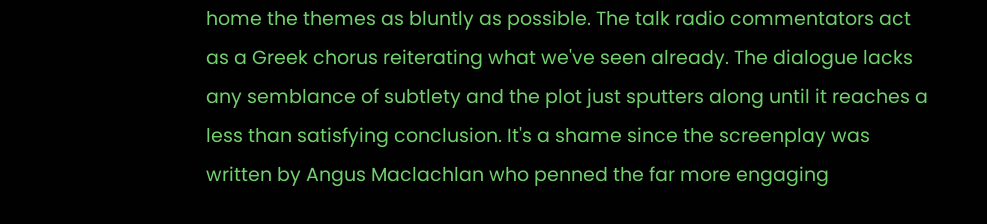home the themes as bluntly as possible. The talk radio commentators act as a Greek chorus reiterating what we've seen already. The dialogue lacks any semblance of subtlety and the plot just sputters along until it reaches a less than satisfying conclusion. It's a shame since the screenplay was written by Angus Maclachlan who penned the far more engaging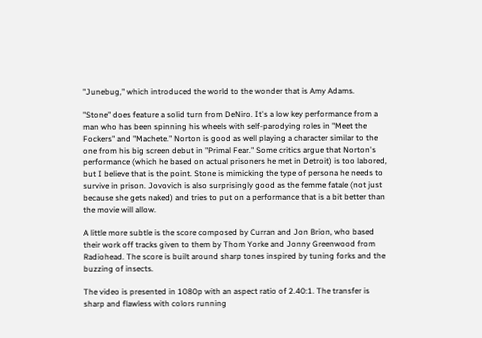"Junebug," which introduced the world to the wonder that is Amy Adams.

"Stone" does feature a solid turn from DeNiro. It's a low key performance from a man who has been spinning his wheels with self-parodying roles in "Meet the Fockers" and "Machete." Norton is good as well playing a character similar to the one from his big screen debut in "Primal Fear." Some critics argue that Norton's performance (which he based on actual prisoners he met in Detroit) is too labored, but I believe that is the point. Stone is mimicking the type of persona he needs to survive in prison. Jovovich is also surprisingly good as the femme fatale (not just because she gets naked) and tries to put on a performance that is a bit better than the movie will allow.

A little more subtle is the score composed by Curran and Jon Brion, who based their work off tracks given to them by Thom Yorke and Jonny Greenwood from Radiohead. The score is built around sharp tones inspired by tuning forks and the buzzing of insects.

The video is presented in 1080p with an aspect ratio of 2.40:1. The transfer is sharp and flawless with colors running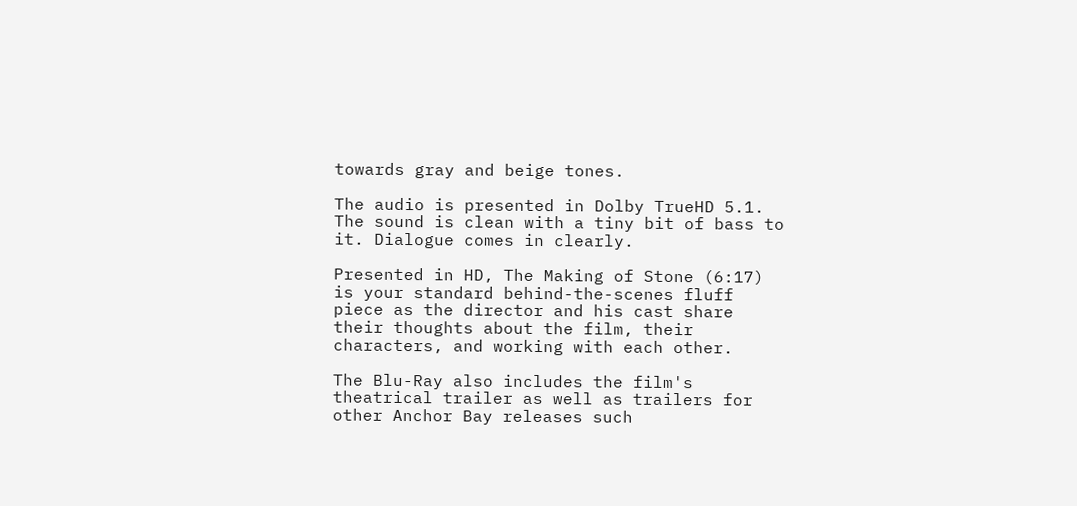towards gray and beige tones.

The audio is presented in Dolby TrueHD 5.1. The sound is clean with a tiny bit of bass to it. Dialogue comes in clearly.

Presented in HD, The Making of Stone (6:17) is your standard behind-the-scenes fluff piece as the director and his cast share their thoughts about the film, their characters, and working with each other.

The Blu-Ray also includes the film's theatrical trailer as well as trailers for other Anchor Bay releases such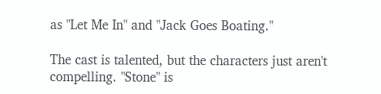as "Let Me In" and "Jack Goes Boating."

The cast is talented, but the characters just aren't compelling. "Stone" is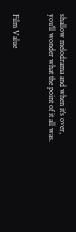shallow melodrama and when it's over, you'll wonder what the point of it all was.


Film Value